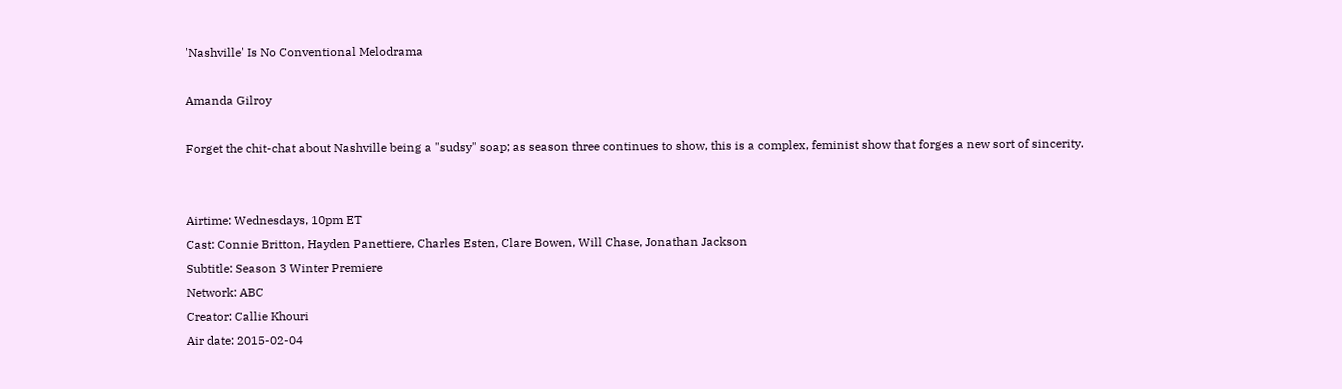'Nashville' Is No Conventional Melodrama

Amanda Gilroy

Forget the chit-chat about Nashville being a "sudsy" soap; as season three continues to show, this is a complex, feminist show that forges a new sort of sincerity.


Airtime: Wednesdays, 10pm ET
Cast: Connie Britton, Hayden Panettiere, Charles Esten, Clare Bowen, Will Chase, Jonathan Jackson
Subtitle: Season 3 Winter Premiere
Network: ABC
Creator: Callie Khouri
Air date: 2015-02-04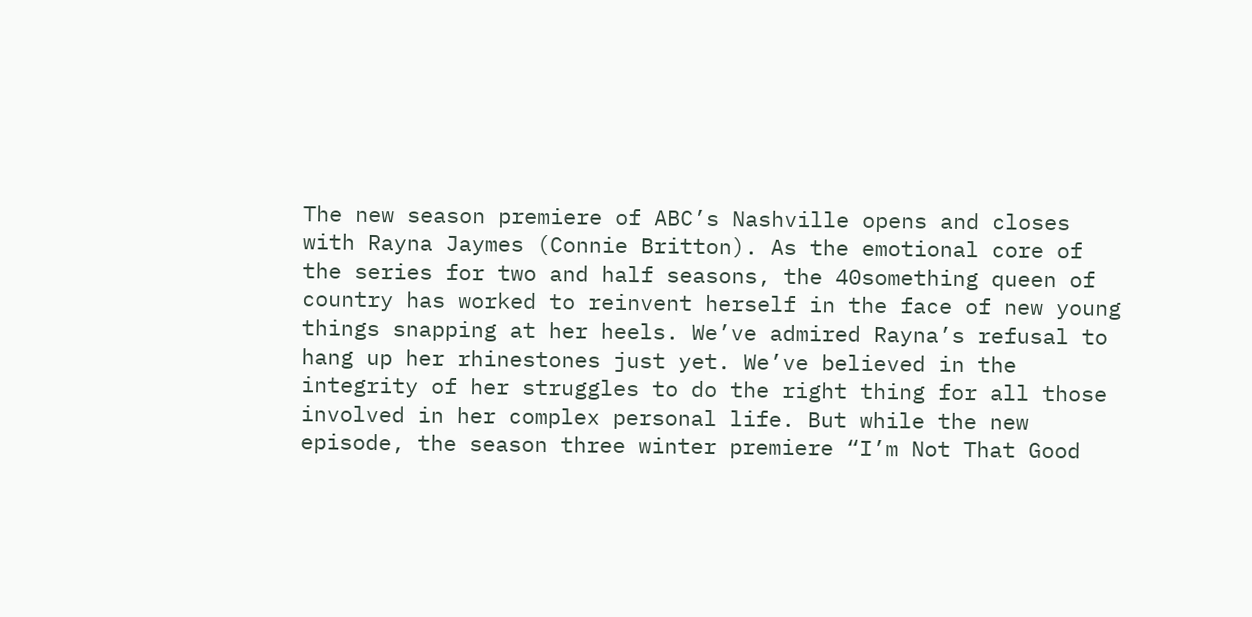The new season premiere of ABC’s Nashville opens and closes with Rayna Jaymes (Connie Britton). As the emotional core of the series for two and half seasons, the 40something queen of country has worked to reinvent herself in the face of new young things snapping at her heels. We’ve admired Rayna’s refusal to hang up her rhinestones just yet. We’ve believed in the integrity of her struggles to do the right thing for all those involved in her complex personal life. But while the new episode, the season three winter premiere “I’m Not That Good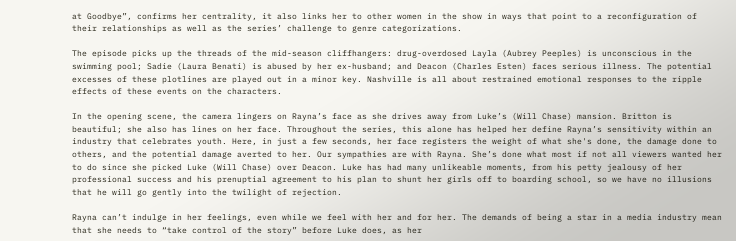at Goodbye”, confirms her centrality, it also links her to other women in the show in ways that point to a reconfiguration of their relationships as well as the series’ challenge to genre categorizations.

The episode picks up the threads of the mid-season cliffhangers: drug-overdosed Layla (Aubrey Peeples) is unconscious in the swimming pool; Sadie (Laura Benati) is abused by her ex-husband; and Deacon (Charles Esten) faces serious illness. The potential excesses of these plotlines are played out in a minor key. Nashville is all about restrained emotional responses to the ripple effects of these events on the characters.

In the opening scene, the camera lingers on Rayna’s face as she drives away from Luke’s (Will Chase) mansion. Britton is beautiful; she also has lines on her face. Throughout the series, this alone has helped her define Rayna’s sensitivity within an industry that celebrates youth. Here, in just a few seconds, her face registers the weight of what she's done, the damage done to others, and the potential damage averted to her. Our sympathies are with Rayna. She’s done what most if not all viewers wanted her to do since she picked Luke (Will Chase) over Deacon. Luke has had many unlikeable moments, from his petty jealousy of her professional success and his prenuptial agreement to his plan to shunt her girls off to boarding school, so we have no illusions that he will go gently into the twilight of rejection.

Rayna can’t indulge in her feelings, even while we feel with her and for her. The demands of being a star in a media industry mean that she needs to “take control of the story” before Luke does, as her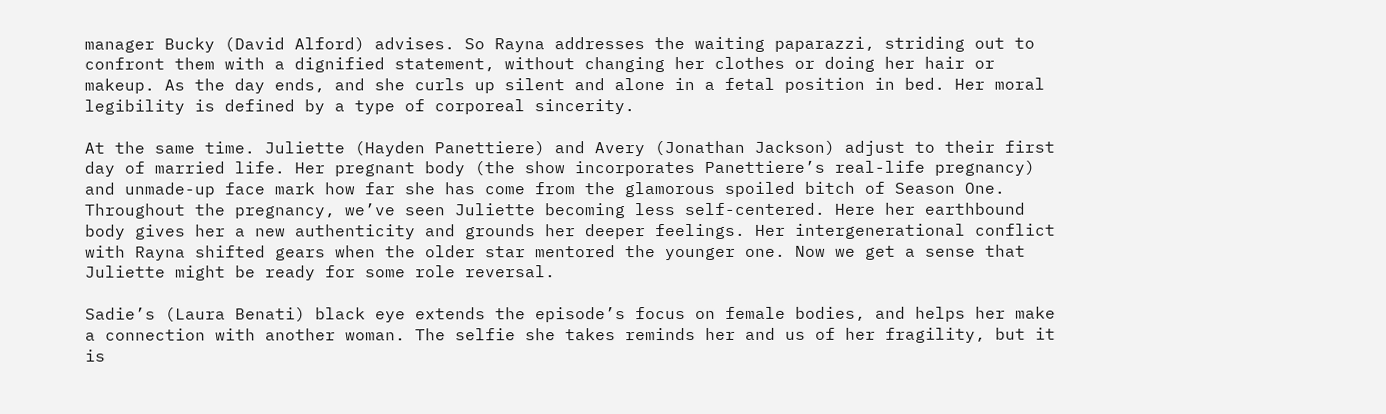manager Bucky (David Alford) advises. So Rayna addresses the waiting paparazzi, striding out to confront them with a dignified statement, without changing her clothes or doing her hair or makeup. As the day ends, and she curls up silent and alone in a fetal position in bed. Her moral legibility is defined by a type of corporeal sincerity.

At the same time. Juliette (Hayden Panettiere) and Avery (Jonathan Jackson) adjust to their first day of married life. Her pregnant body (the show incorporates Panettiere’s real-life pregnancy) and unmade-up face mark how far she has come from the glamorous spoiled bitch of Season One. Throughout the pregnancy, we’ve seen Juliette becoming less self-centered. Here her earthbound body gives her a new authenticity and grounds her deeper feelings. Her intergenerational conflict with Rayna shifted gears when the older star mentored the younger one. Now we get a sense that Juliette might be ready for some role reversal.

Sadie’s (Laura Benati) black eye extends the episode’s focus on female bodies, and helps her make a connection with another woman. The selfie she takes reminds her and us of her fragility, but it is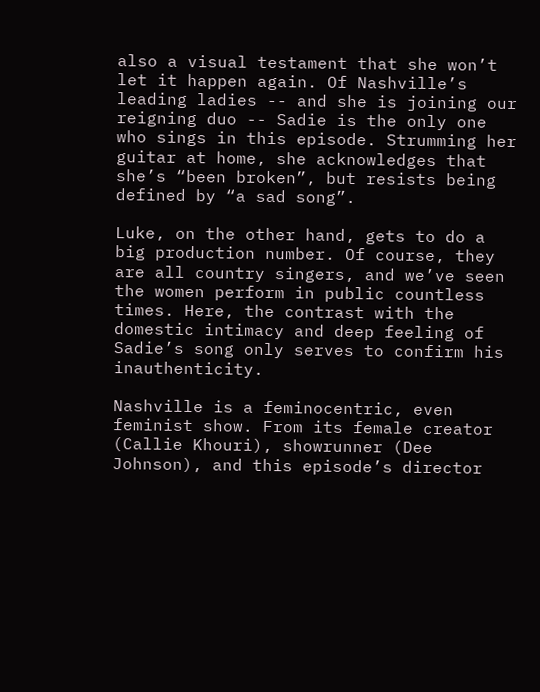also a visual testament that she won’t let it happen again. Of Nashville’s leading ladies -- and she is joining our reigning duo -- Sadie is the only one who sings in this episode. Strumming her guitar at home, she acknowledges that she’s “been broken”, but resists being defined by “a sad song”.

Luke, on the other hand, gets to do a big production number. Of course, they are all country singers, and we’ve seen the women perform in public countless times. Here, the contrast with the domestic intimacy and deep feeling of Sadie’s song only serves to confirm his inauthenticity.

Nashville is a feminocentric, even feminist show. From its female creator (Callie Khouri), showrunner (Dee Johnson), and this episode’s director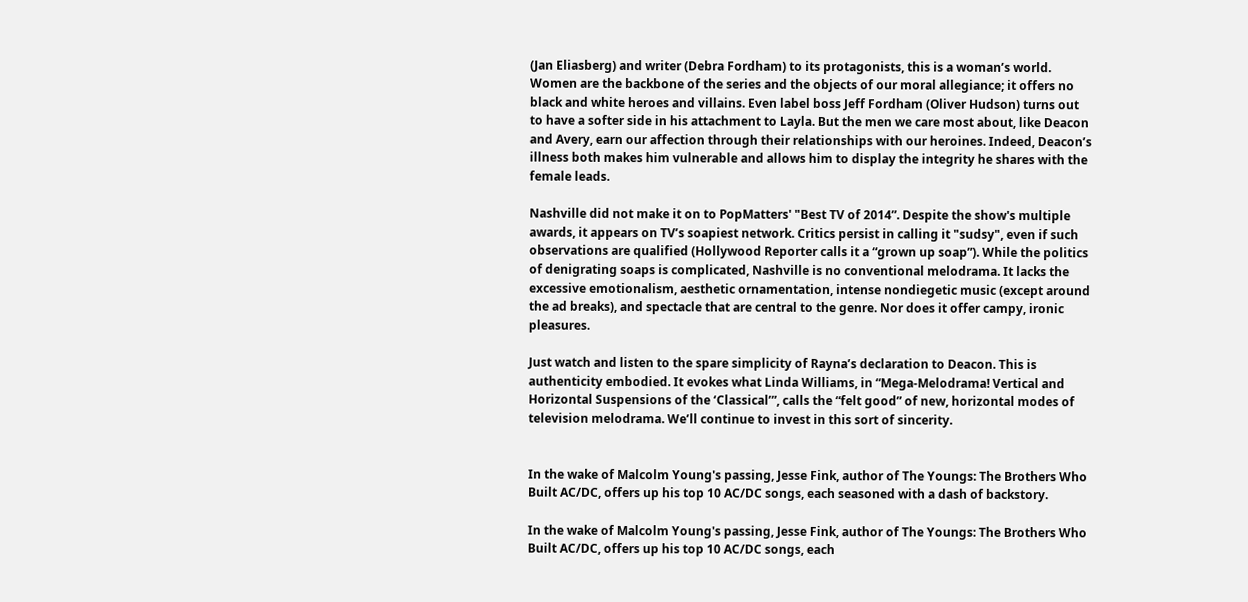(Jan Eliasberg) and writer (Debra Fordham) to its protagonists, this is a woman’s world. Women are the backbone of the series and the objects of our moral allegiance; it offers no black and white heroes and villains. Even label boss Jeff Fordham (Oliver Hudson) turns out to have a softer side in his attachment to Layla. But the men we care most about, like Deacon and Avery, earn our affection through their relationships with our heroines. Indeed, Deacon’s illness both makes him vulnerable and allows him to display the integrity he shares with the female leads.

Nashville did not make it on to PopMatters' "Best TV of 2014”. Despite the show's multiple awards, it appears on TV’s soapiest network. Critics persist in calling it "sudsy", even if such observations are qualified (Hollywood Reporter calls it a “grown up soap”). While the politics of denigrating soaps is complicated, Nashville is no conventional melodrama. It lacks the excessive emotionalism, aesthetic ornamentation, intense nondiegetic music (except around the ad breaks), and spectacle that are central to the genre. Nor does it offer campy, ironic pleasures.

Just watch and listen to the spare simplicity of Rayna’s declaration to Deacon. This is authenticity embodied. It evokes what Linda Williams, in “Mega-Melodrama! Vertical and Horizontal Suspensions of the ‘Classical’”, calls the “felt good” of new, horizontal modes of television melodrama. We’ll continue to invest in this sort of sincerity.


In the wake of Malcolm Young's passing, Jesse Fink, author of The Youngs: The Brothers Who Built AC/DC, offers up his top 10 AC/DC songs, each seasoned with a dash of backstory.

In the wake of Malcolm Young's passing, Jesse Fink, author of The Youngs: The Brothers Who Built AC/DC, offers up his top 10 AC/DC songs, each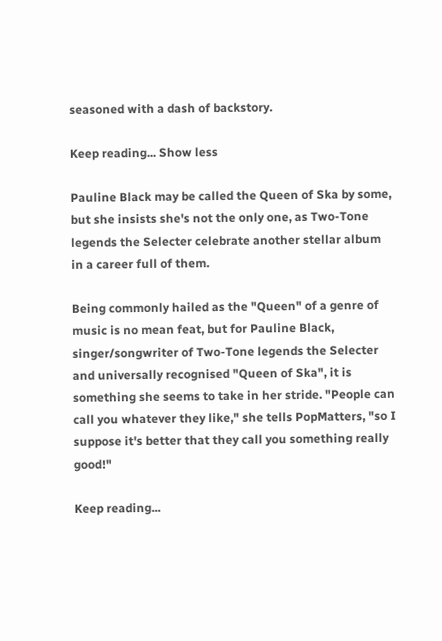seasoned with a dash of backstory.

Keep reading... Show less

Pauline Black may be called the Queen of Ska by some, but she insists she's not the only one, as Two-Tone legends the Selecter celebrate another stellar album in a career full of them.

Being commonly hailed as the "Queen" of a genre of music is no mean feat, but for Pauline Black, singer/songwriter of Two-Tone legends the Selecter and universally recognised "Queen of Ska", it is something she seems to take in her stride. "People can call you whatever they like," she tells PopMatters, "so I suppose it's better that they call you something really good!"

Keep reading...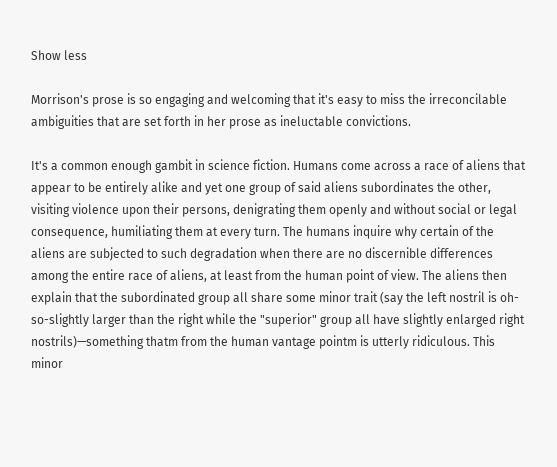Show less

Morrison's prose is so engaging and welcoming that it's easy to miss the irreconcilable ambiguities that are set forth in her prose as ineluctable convictions.

It's a common enough gambit in science fiction. Humans come across a race of aliens that appear to be entirely alike and yet one group of said aliens subordinates the other, visiting violence upon their persons, denigrating them openly and without social or legal consequence, humiliating them at every turn. The humans inquire why certain of the aliens are subjected to such degradation when there are no discernible differences among the entire race of aliens, at least from the human point of view. The aliens then explain that the subordinated group all share some minor trait (say the left nostril is oh-so-slightly larger than the right while the "superior" group all have slightly enlarged right nostrils)—something thatm from the human vantage pointm is utterly ridiculous. This minor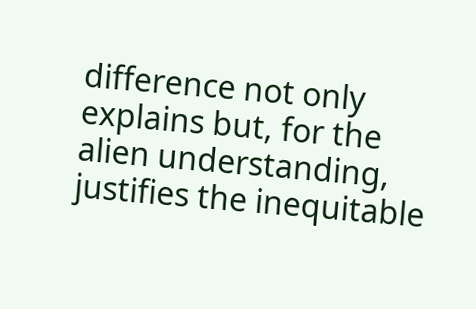difference not only explains but, for the alien understanding, justifies the inequitable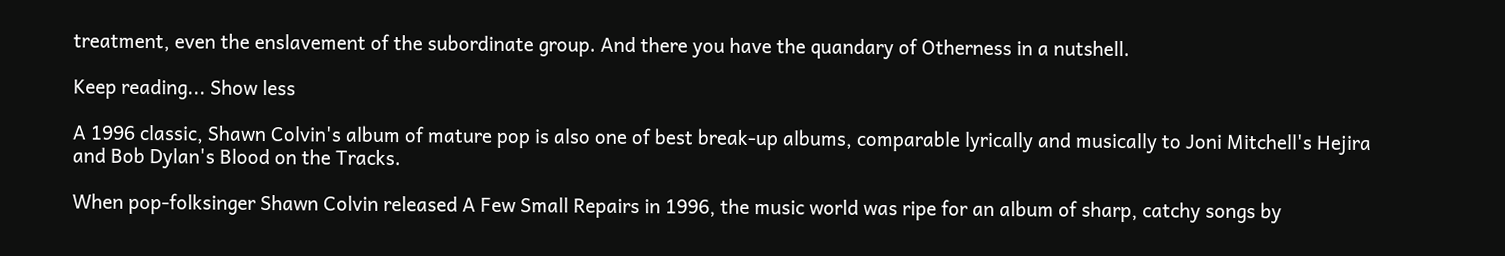treatment, even the enslavement of the subordinate group. And there you have the quandary of Otherness in a nutshell.

Keep reading... Show less

A 1996 classic, Shawn Colvin's album of mature pop is also one of best break-up albums, comparable lyrically and musically to Joni Mitchell's Hejira and Bob Dylan's Blood on the Tracks.

When pop-folksinger Shawn Colvin released A Few Small Repairs in 1996, the music world was ripe for an album of sharp, catchy songs by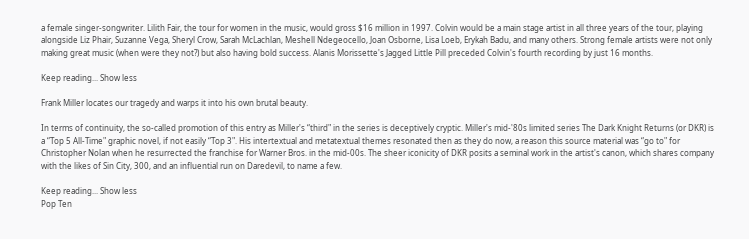a female singer-songwriter. Lilith Fair, the tour for women in the music, would gross $16 million in 1997. Colvin would be a main stage artist in all three years of the tour, playing alongside Liz Phair, Suzanne Vega, Sheryl Crow, Sarah McLachlan, Meshell Ndegeocello, Joan Osborne, Lisa Loeb, Erykah Badu, and many others. Strong female artists were not only making great music (when were they not?) but also having bold success. Alanis Morissette's Jagged Little Pill preceded Colvin's fourth recording by just 16 months.

Keep reading... Show less

Frank Miller locates our tragedy and warps it into his own brutal beauty.

In terms of continuity, the so-called promotion of this entry as Miller's “third" in the series is deceptively cryptic. Miller's mid-'80s limited series The Dark Knight Returns (or DKR) is a “Top 5 All-Time" graphic novel, if not easily “Top 3". His intertextual and metatextual themes resonated then as they do now, a reason this source material was “go to" for Christopher Nolan when he resurrected the franchise for Warner Bros. in the mid-00s. The sheer iconicity of DKR posits a seminal work in the artist's canon, which shares company with the likes of Sin City, 300, and an influential run on Daredevil, to name a few.

Keep reading... Show less
Pop Ten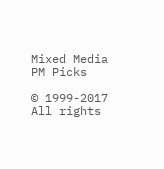Mixed Media
PM Picks

© 1999-2017 All rights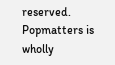reserved.
Popmatters is wholly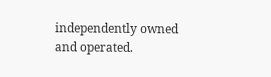independently owned and operated.